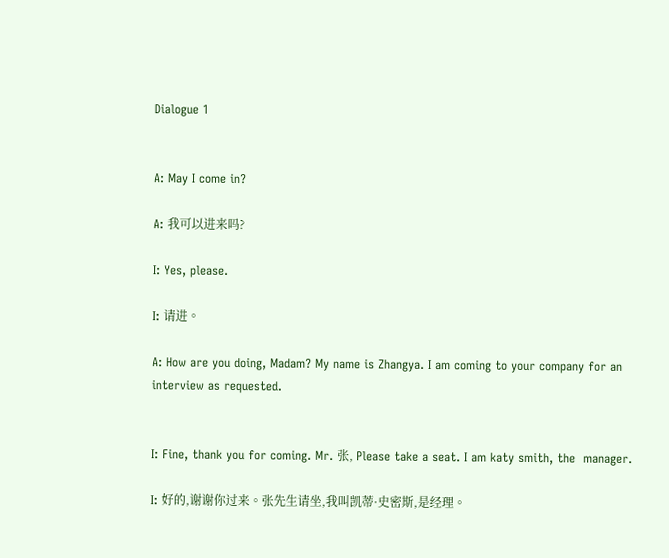Dialogue 1


A: May I come in?

A: 我可以进来吗?

I: Yes, please.

I: 请进。

A: How are you doing, Madam? My name is Zhangya. I am coming to your company for an interview as requested.


I: Fine, thank you for coming. Mr. 张, Please take a seat. I am katy smith, the  manager.

I: 好的,谢谢你过来。张先生请坐,我叫凯蒂·史密斯,是经理。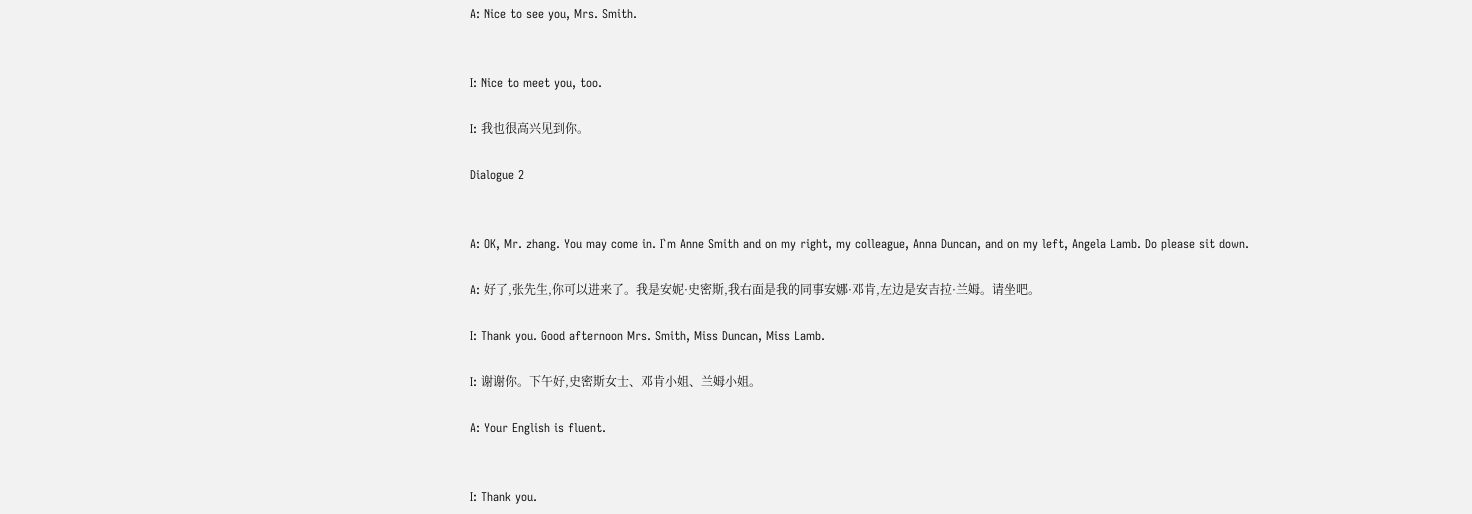A: Nice to see you, Mrs. Smith.


I: Nice to meet you, too.

I: 我也很高兴见到你。

Dialogue 2


A: OK, Mr. zhang. You may come in. I`m Anne Smith and on my right, my colleague, Anna Duncan, and on my left, Angela Lamb. Do please sit down.

A: 好了,张先生,你可以进来了。我是安妮·史密斯,我右面是我的同事安娜·邓肯,左边是安吉拉·兰姆。请坐吧。

I: Thank you. Good afternoon Mrs. Smith, Miss Duncan, Miss Lamb.

I: 谢谢你。下午好,史密斯女士、邓肯小姐、兰姆小姐。

A: Your English is fluent.


I: Thank you.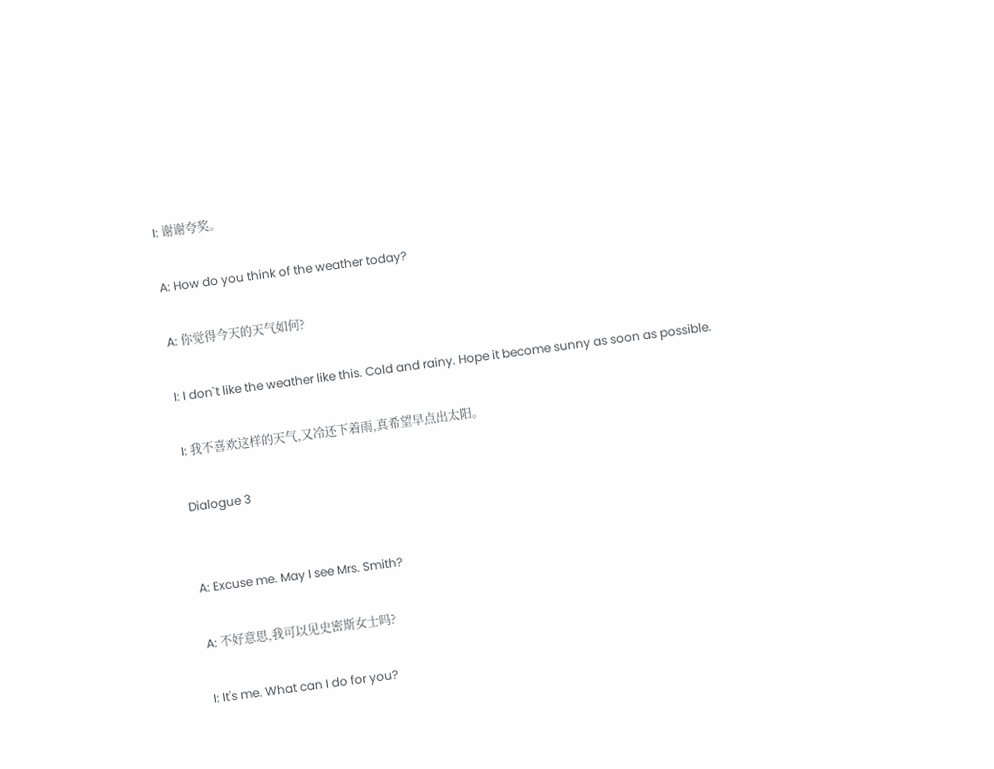I: 谢谢夸奖。

A: How do you think of the weather today?

A: 你觉得今天的天气如何?

I: I don`t like the weather like this. Cold and rainy. Hope it become sunny as soon as possible.

I: 我不喜欢这样的天气,又冷还下着雨,真希望早点出太阳。

Dialogue 3


A: Excuse me. May I see Mrs. Smith?

A: 不好意思,我可以见史密斯女士吗?

I: It's me. What can I do for you?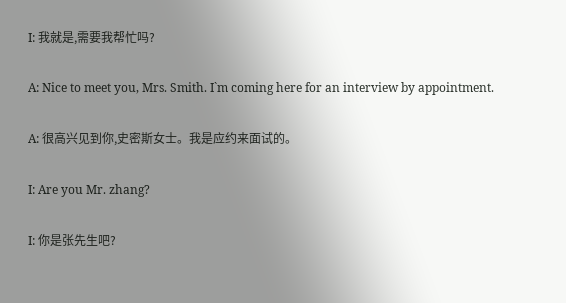I: 我就是,需要我帮忙吗?

A: Nice to meet you, Mrs. Smith. I`m coming here for an interview by appointment.

A: 很高兴见到你,史密斯女士。我是应约来面试的。

I: Are you Mr. zhang?

I: 你是张先生吧?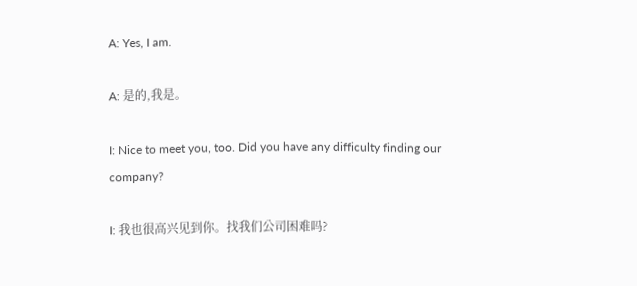A: Yes, I am.

A: 是的,我是。

I: Nice to meet you, too. Did you have any difficulty finding our company?

I: 我也很高兴见到你。找我们公司困难吗?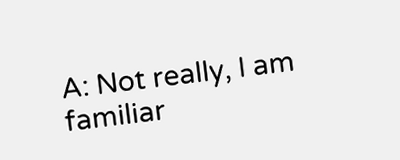A: Not really, I am familiar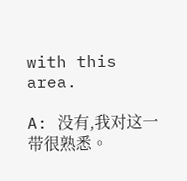with this area.

A: 没有,我对这一带很熟悉。